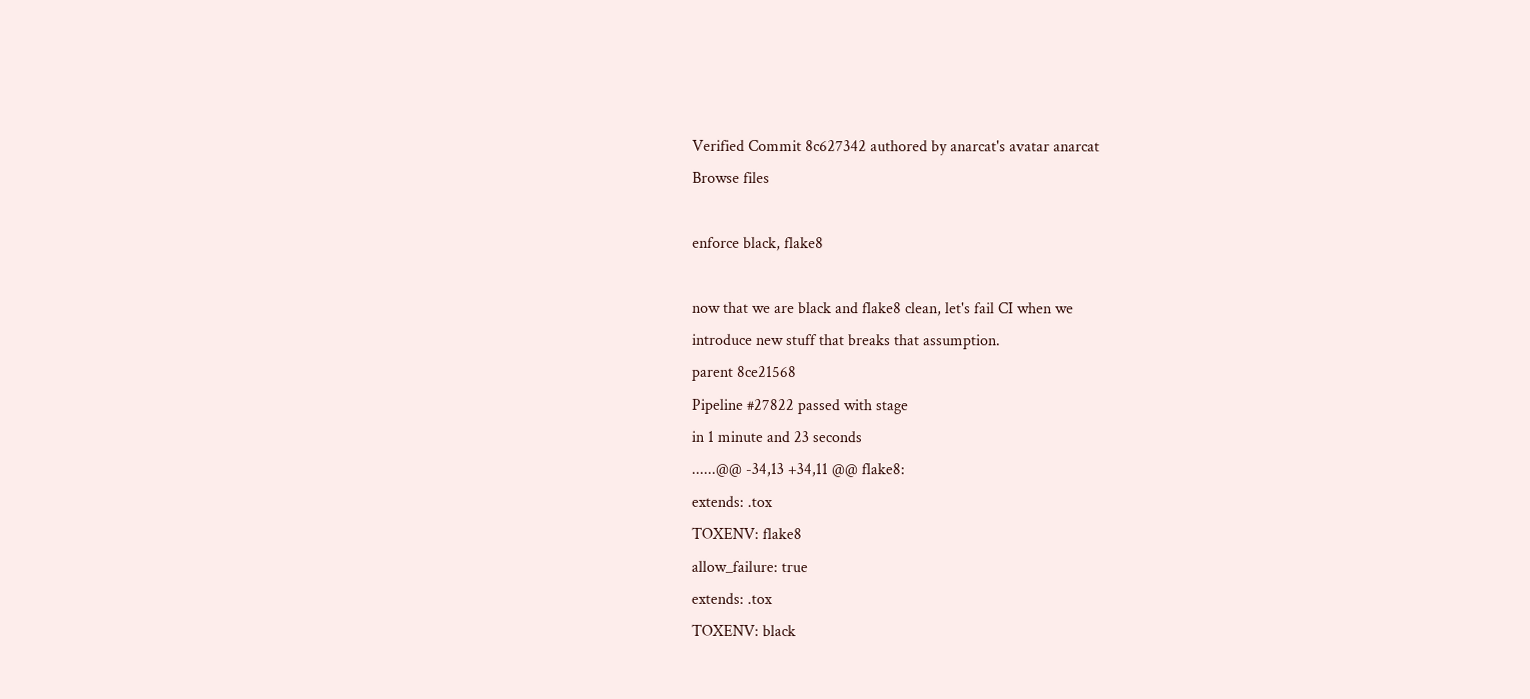Verified Commit 8c627342 authored by anarcat's avatar anarcat
Browse files

enforce black, flake8

now that we are black and flake8 clean, let's fail CI when we
introduce new stuff that breaks that assumption.
parent 8ce21568
Pipeline #27822 passed with stage
in 1 minute and 23 seconds
......@@ -34,13 +34,11 @@ flake8:
extends: .tox
TOXENV: flake8
allow_failure: true
extends: .tox
TOXENV: black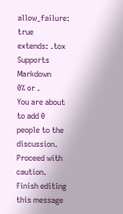allow_failure: true
extends: .tox
Supports Markdown
0% or .
You are about to add 0 people to the discussion. Proceed with caution.
Finish editing this message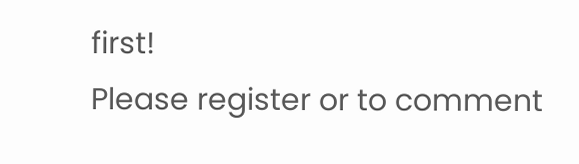first!
Please register or to comment